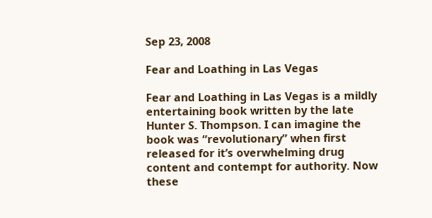Sep 23, 2008

Fear and Loathing in Las Vegas

Fear and Loathing in Las Vegas is a mildly entertaining book written by the late Hunter S. Thompson. I can imagine the book was “revolutionary” when first released for it’s overwhelming drug content and contempt for authority. Now these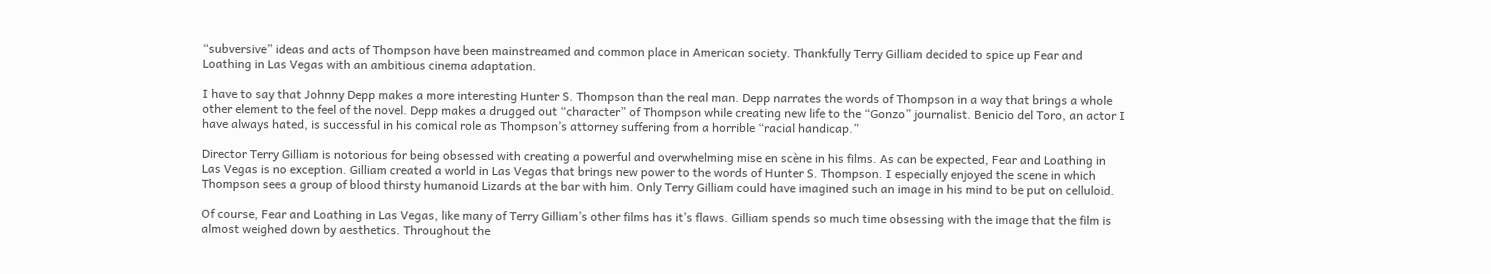“subversive” ideas and acts of Thompson have been mainstreamed and common place in American society. Thankfully Terry Gilliam decided to spice up Fear and Loathing in Las Vegas with an ambitious cinema adaptation.

I have to say that Johnny Depp makes a more interesting Hunter S. Thompson than the real man. Depp narrates the words of Thompson in a way that brings a whole other element to the feel of the novel. Depp makes a drugged out “character” of Thompson while creating new life to the “Gonzo” journalist. Benicio del Toro, an actor I have always hated, is successful in his comical role as Thompson’s attorney suffering from a horrible “racial handicap.”

Director Terry Gilliam is notorious for being obsessed with creating a powerful and overwhelming mise en scène in his films. As can be expected, Fear and Loathing in Las Vegas is no exception. Gilliam created a world in Las Vegas that brings new power to the words of Hunter S. Thompson. I especially enjoyed the scene in which Thompson sees a group of blood thirsty humanoid Lizards at the bar with him. Only Terry Gilliam could have imagined such an image in his mind to be put on celluloid.

Of course, Fear and Loathing in Las Vegas, like many of Terry Gilliam’s other films has it’s flaws. Gilliam spends so much time obsessing with the image that the film is almost weighed down by aesthetics. Throughout the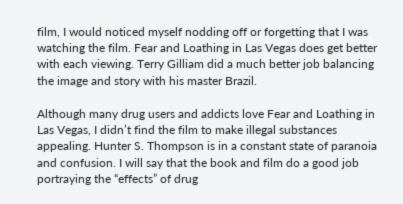film, I would noticed myself nodding off or forgetting that I was watching the film. Fear and Loathing in Las Vegas does get better with each viewing. Terry Gilliam did a much better job balancing the image and story with his master Brazil.

Although many drug users and addicts love Fear and Loathing in Las Vegas, I didn’t find the film to make illegal substances appealing. Hunter S. Thompson is in a constant state of paranoia and confusion. I will say that the book and film do a good job portraying the “effects” of drug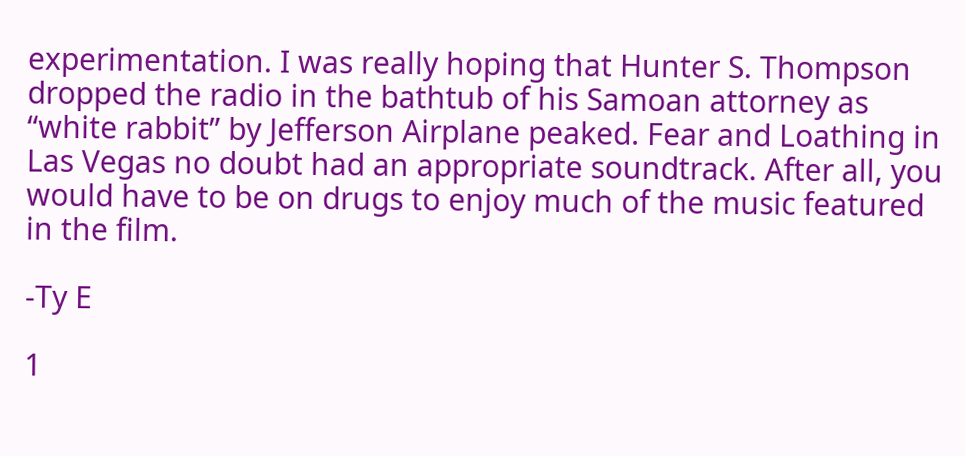experimentation. I was really hoping that Hunter S. Thompson dropped the radio in the bathtub of his Samoan attorney as “white rabbit” by Jefferson Airplane peaked. Fear and Loathing in Las Vegas no doubt had an appropriate soundtrack. After all, you would have to be on drugs to enjoy much of the music featured in the film.

-Ty E

1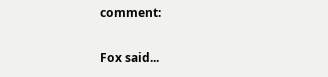comment:

Fox said...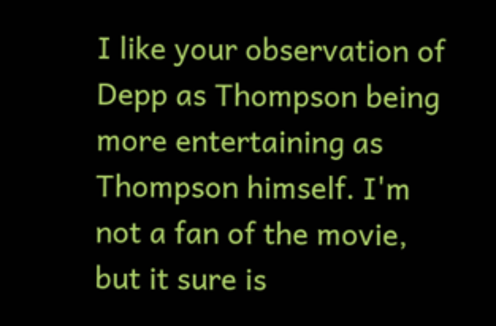I like your observation of Depp as Thompson being more entertaining as Thompson himself. I'm not a fan of the movie, but it sure is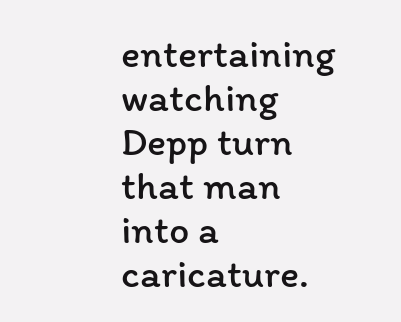entertaining watching Depp turn that man into a caricature.